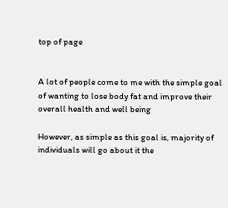top of page


A lot of people come to me with the simple goal of wanting to lose body fat and improve their overall health and well being

However, as simple as this goal is, majority of individuals will go about it the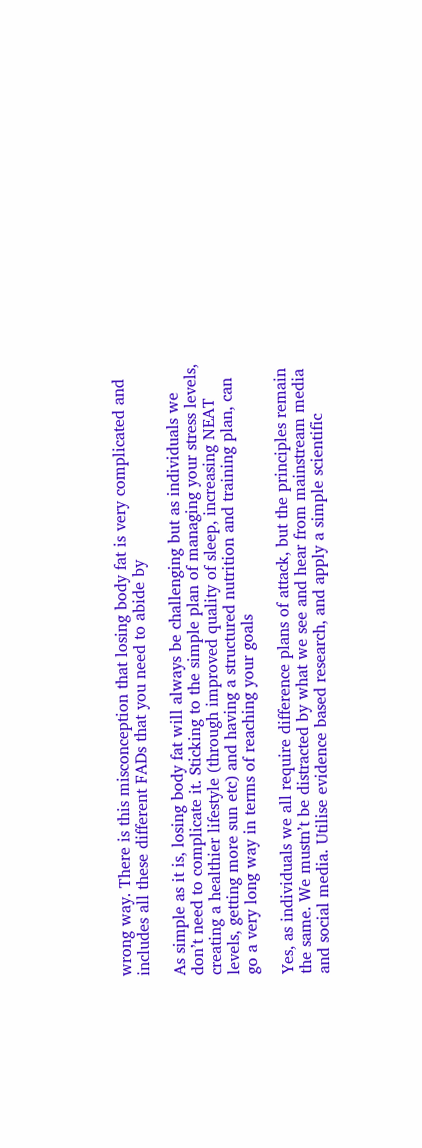wrong way. There is this misconception that losing body fat is very complicated and includes all these different FADs that you need to abide by

As simple as it is, losing body fat will always be challenging but as individuals we don’t need to complicate it. Sticking to the simple plan of managing your stress levels, creating a healthier lifestyle (through improved quality of sleep, increasing NEAT levels, getting more sun etc) and having a structured nutrition and training plan, can go a very long way in terms of reaching your goals

Yes, as individuals we all require difference plans of attack, but the principles remain the same. We mustn’t be distracted by what we see and hear from mainstream media and social media. Utilise evidence based research, and apply a simple scientific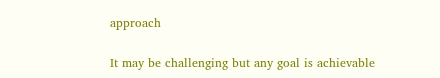approach

It may be challenging but any goal is achievable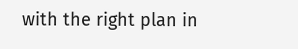with the right plan in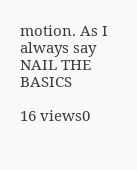motion. As I always say NAIL THE BASICS

16 views0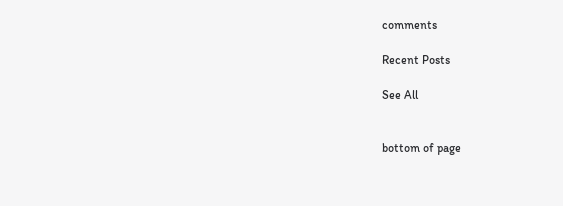comments

Recent Posts

See All


bottom of page